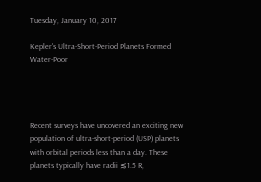Tuesday, January 10, 2017

Kepler's Ultra-Short-Period Planets Formed Water-Poor




Recent surveys have uncovered an exciting new population of ultra-short-period (USP) planets with orbital periods less than a day. These planets typically have radii ≲1.5 R,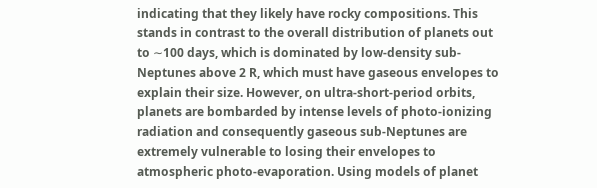indicating that they likely have rocky compositions. This stands in contrast to the overall distribution of planets out to ∼100 days, which is dominated by low-density sub-Neptunes above 2 R, which must have gaseous envelopes to explain their size. However, on ultra-short-period orbits, planets are bombarded by intense levels of photo-ionizing radiation and consequently gaseous sub-Neptunes are extremely vulnerable to losing their envelopes to atmospheric photo-evaporation. Using models of planet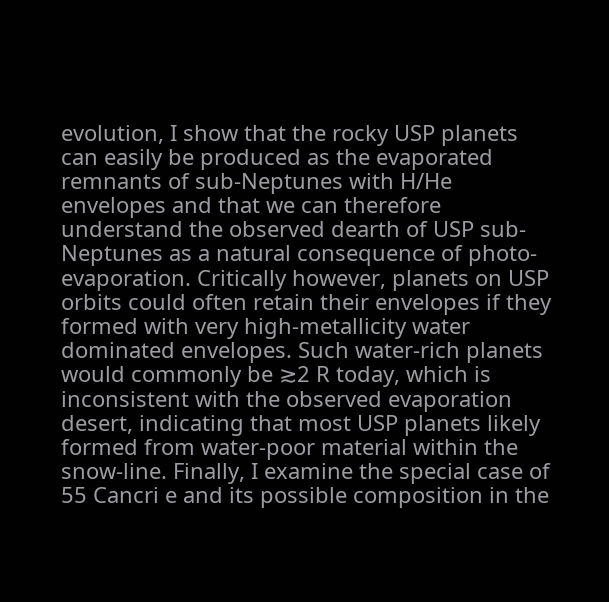evolution, I show that the rocky USP planets can easily be produced as the evaporated remnants of sub-Neptunes with H/He envelopes and that we can therefore understand the observed dearth of USP sub-Neptunes as a natural consequence of photo-evaporation. Critically however, planets on USP orbits could often retain their envelopes if they formed with very high-metallicity water dominated envelopes. Such water-rich planets would commonly be ≳2 R today, which is inconsistent with the observed evaporation desert, indicating that most USP planets likely formed from water-poor material within the snow-line. Finally, I examine the special case of 55 Cancri e and its possible composition in the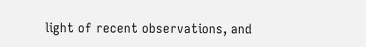light of recent observations, and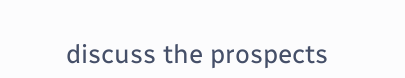discuss the prospects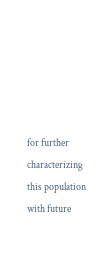for further characterizing this population with future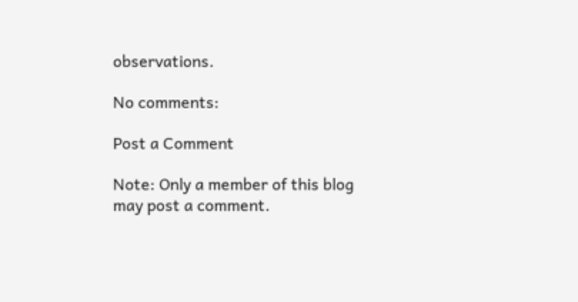observations.

No comments:

Post a Comment

Note: Only a member of this blog may post a comment.